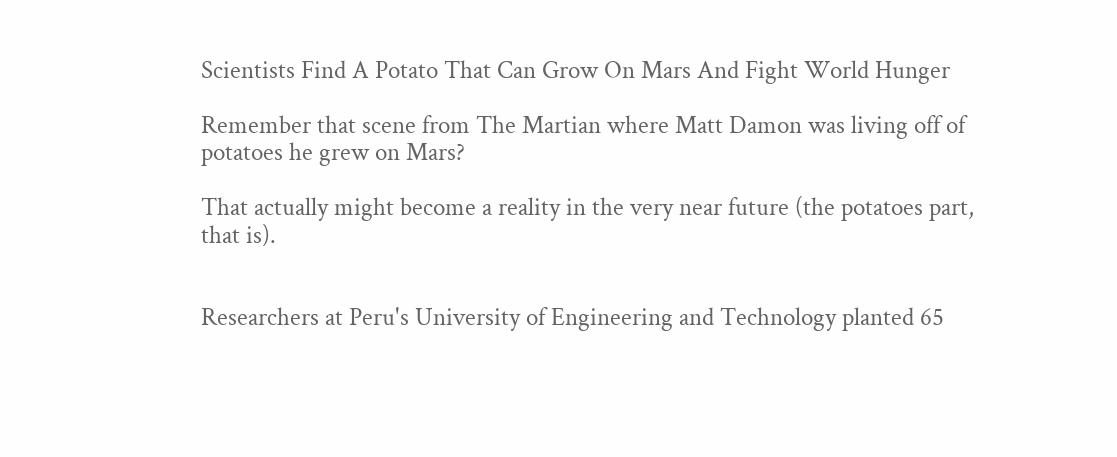Scientists Find A Potato That Can Grow On Mars And Fight World Hunger

Remember that scene from The Martian where Matt Damon was living off of potatoes he grew on Mars?

That actually might become a reality in the very near future (the potatoes part, that is).


Researchers at Peru's University of Engineering and Technology planted 65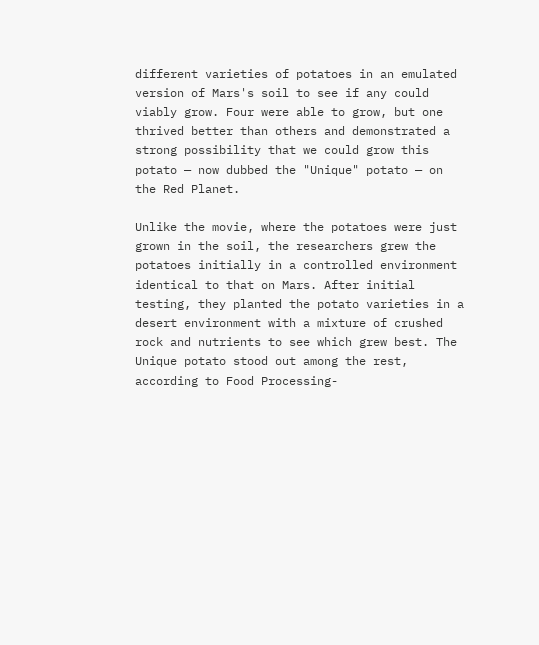different varieties of potatoes in an emulated version of Mars's soil to see if any could viably grow. Four were able to grow, but one thrived better than others and demonstrated a strong possibility that we could grow this potato — now dubbed the "Unique" potato — on the Red Planet.

Unlike the movie, where the potatoes were just grown in the soil, the researchers grew the potatoes initially in a controlled environment identical to that on Mars. After initial testing, they planted the potato varieties in a desert environment with a mixture of crushed rock and nutrients to see which grew best. The Unique potato stood out among the rest, according to Food Processing-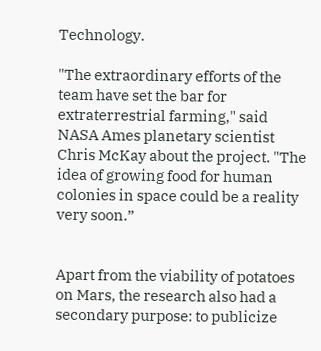Technology.

"The extraordinary efforts of the team have set the bar for extraterrestrial farming," said NASA Ames planetary scientist Chris McKay about the project. "The idea of growing food for human colonies in space could be a reality very soon.”


Apart from the viability of potatoes on Mars, the research also had a secondary purpose: to publicize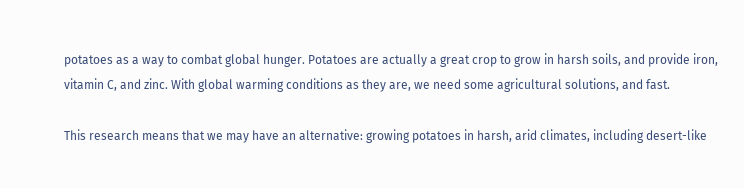potatoes as a way to combat global hunger. Potatoes are actually a great crop to grow in harsh soils, and provide iron, vitamin C, and zinc. With global warming conditions as they are, we need some agricultural solutions, and fast.

This research means that we may have an alternative: growing potatoes in harsh, arid climates, including desert-like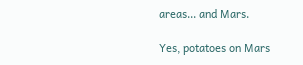areas... and Mars.

Yes, potatoes on Mars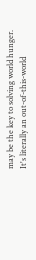may be the key to solving world hunger. It's literally an out-of-this-world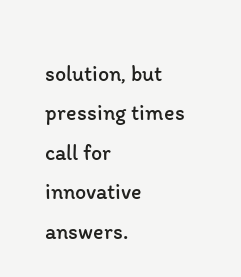solution, but pressing times call for innovative answers.